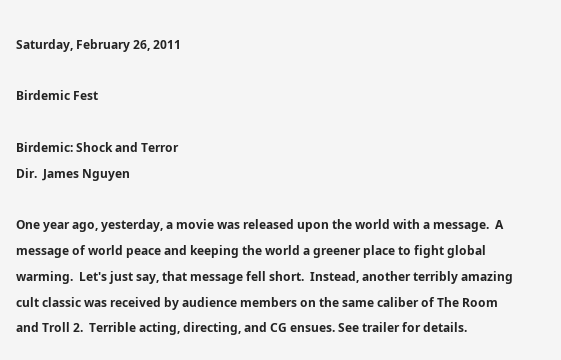Saturday, February 26, 2011

Birdemic Fest

Birdemic: Shock and Terror
Dir.  James Nguyen

One year ago, yesterday, a movie was released upon the world with a message.  A message of world peace and keeping the world a greener place to fight global warming.  Let's just say, that message fell short.  Instead, another terribly amazing cult classic was received by audience members on the same caliber of The Room and Troll 2.  Terrible acting, directing, and CG ensues. See trailer for details.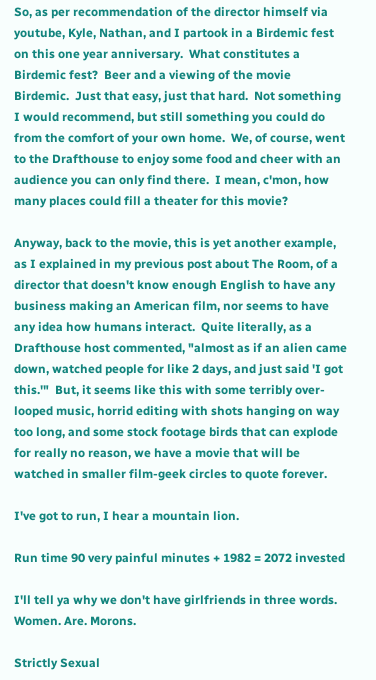So, as per recommendation of the director himself via youtube, Kyle, Nathan, and I partook in a Birdemic fest on this one year anniversary.  What constitutes a Birdemic fest?  Beer and a viewing of the movie Birdemic.  Just that easy, just that hard.  Not something I would recommend, but still something you could do from the comfort of your own home.  We, of course, went to the Drafthouse to enjoy some food and cheer with an audience you can only find there.  I mean, c'mon, how many places could fill a theater for this movie?

Anyway, back to the movie, this is yet another example, as I explained in my previous post about The Room, of a director that doesn't know enough English to have any business making an American film, nor seems to have any idea how humans interact.  Quite literally, as a Drafthouse host commented, "almost as if an alien came down, watched people for like 2 days, and just said 'I got this.'"  But, it seems like this with some terribly over-looped music, horrid editing with shots hanging on way too long, and some stock footage birds that can explode for really no reason, we have a movie that will be watched in smaller film-geek circles to quote forever.

I've got to run, I hear a mountain lion.

Run time 90 very painful minutes + 1982 = 2072 invested

I'll tell ya why we don't have girlfriends in three words. Women. Are. Morons.

Strictly Sexual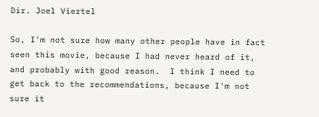Dir. Joel Viertel

So, I'm not sure how many other people have in fact seen this movie, because I had never heard of it, and probably with good reason.  I think I need to get back to the recommendations, because I'm not sure it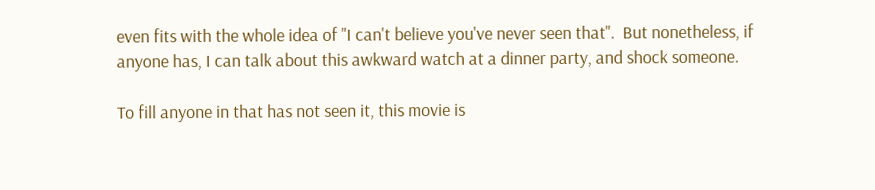even fits with the whole idea of "I can't believe you've never seen that".  But nonetheless, if anyone has, I can talk about this awkward watch at a dinner party, and shock someone.

To fill anyone in that has not seen it, this movie is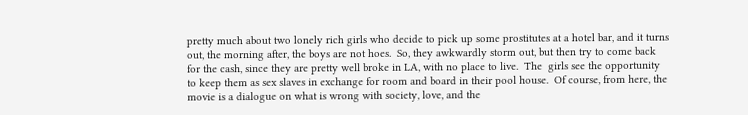pretty much about two lonely rich girls who decide to pick up some prostitutes at a hotel bar, and it turns out, the morning after, the boys are not hoes.  So, they awkwardly storm out, but then try to come back for the cash, since they are pretty well broke in LA, with no place to live.  The  girls see the opportunity to keep them as sex slaves in exchange for room and board in their pool house.  Of course, from here, the movie is a dialogue on what is wrong with society, love, and the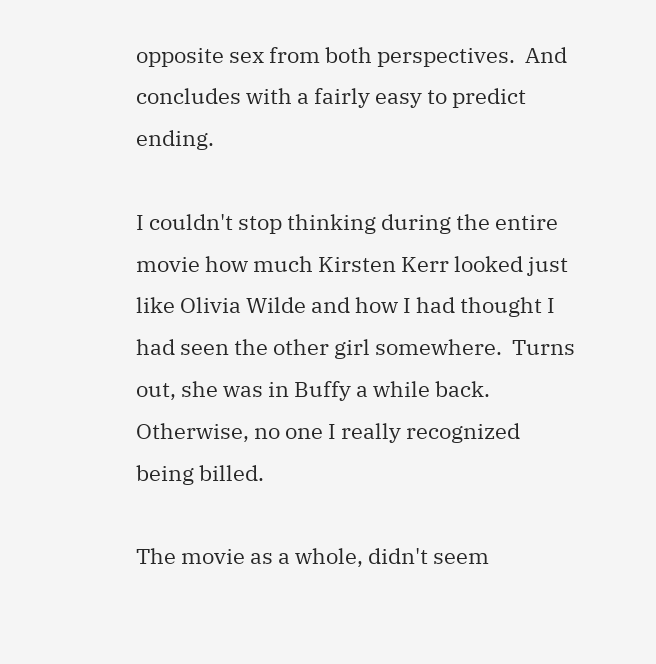opposite sex from both perspectives.  And concludes with a fairly easy to predict ending.

I couldn't stop thinking during the entire movie how much Kirsten Kerr looked just like Olivia Wilde and how I had thought I had seen the other girl somewhere.  Turns out, she was in Buffy a while back. Otherwise, no one I really recognized being billed.

The movie as a whole, didn't seem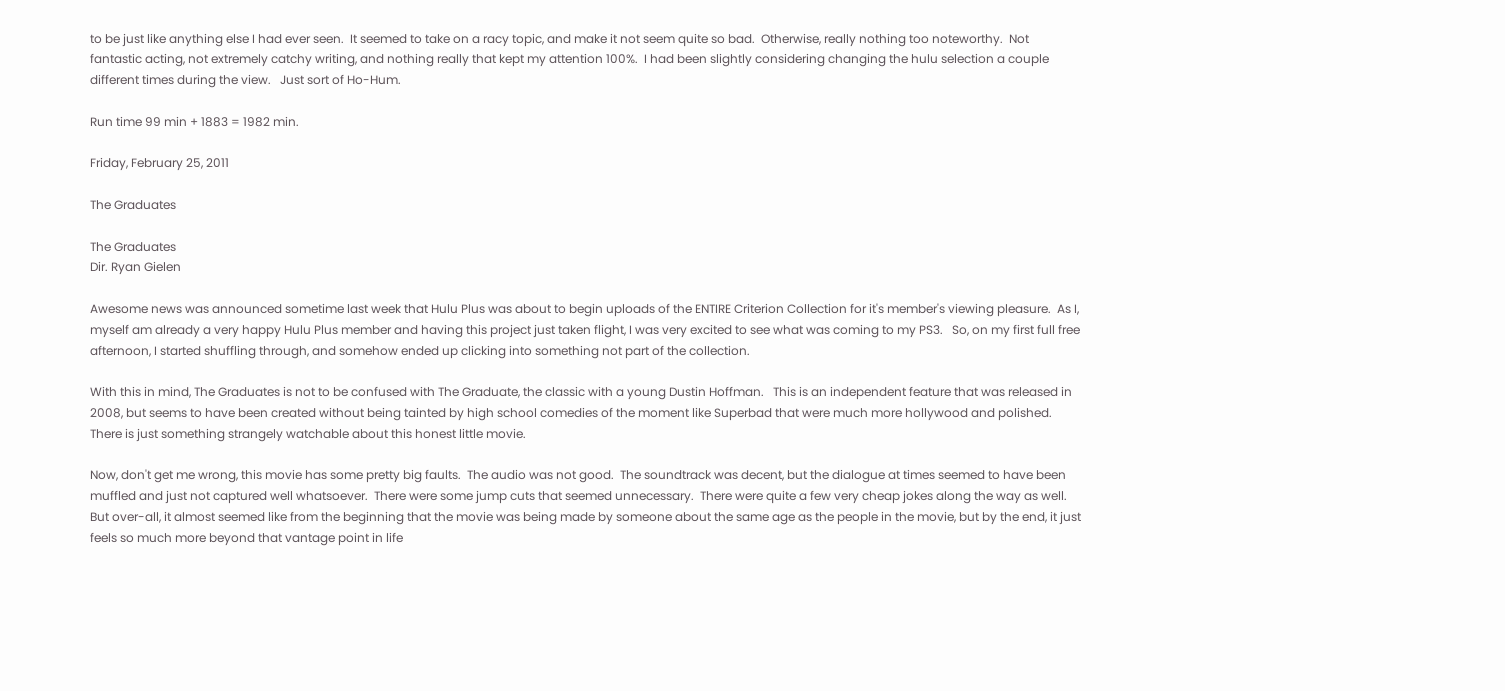to be just like anything else I had ever seen.  It seemed to take on a racy topic, and make it not seem quite so bad.  Otherwise, really nothing too noteworthy.  Not fantastic acting, not extremely catchy writing, and nothing really that kept my attention 100%.  I had been slightly considering changing the hulu selection a couple different times during the view.   Just sort of Ho-Hum.

Run time 99 min + 1883 = 1982 min.

Friday, February 25, 2011

The Graduates

The Graduates
Dir. Ryan Gielen

Awesome news was announced sometime last week that Hulu Plus was about to begin uploads of the ENTIRE Criterion Collection for it's member's viewing pleasure.  As I, myself am already a very happy Hulu Plus member and having this project just taken flight, I was very excited to see what was coming to my PS3.   So, on my first full free afternoon, I started shuffling through, and somehow ended up clicking into something not part of the collection.

With this in mind, The Graduates is not to be confused with The Graduate, the classic with a young Dustin Hoffman.   This is an independent feature that was released in 2008, but seems to have been created without being tainted by high school comedies of the moment like Superbad that were much more hollywood and polished.  There is just something strangely watchable about this honest little movie.

Now, don't get me wrong, this movie has some pretty big faults.  The audio was not good.  The soundtrack was decent, but the dialogue at times seemed to have been muffled and just not captured well whatsoever.  There were some jump cuts that seemed unnecessary.  There were quite a few very cheap jokes along the way as well.  But over-all, it almost seemed like from the beginning that the movie was being made by someone about the same age as the people in the movie, but by the end, it just feels so much more beyond that vantage point in life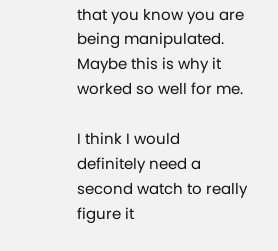that you know you are being manipulated.  Maybe this is why it worked so well for me.

I think I would definitely need a second watch to really figure it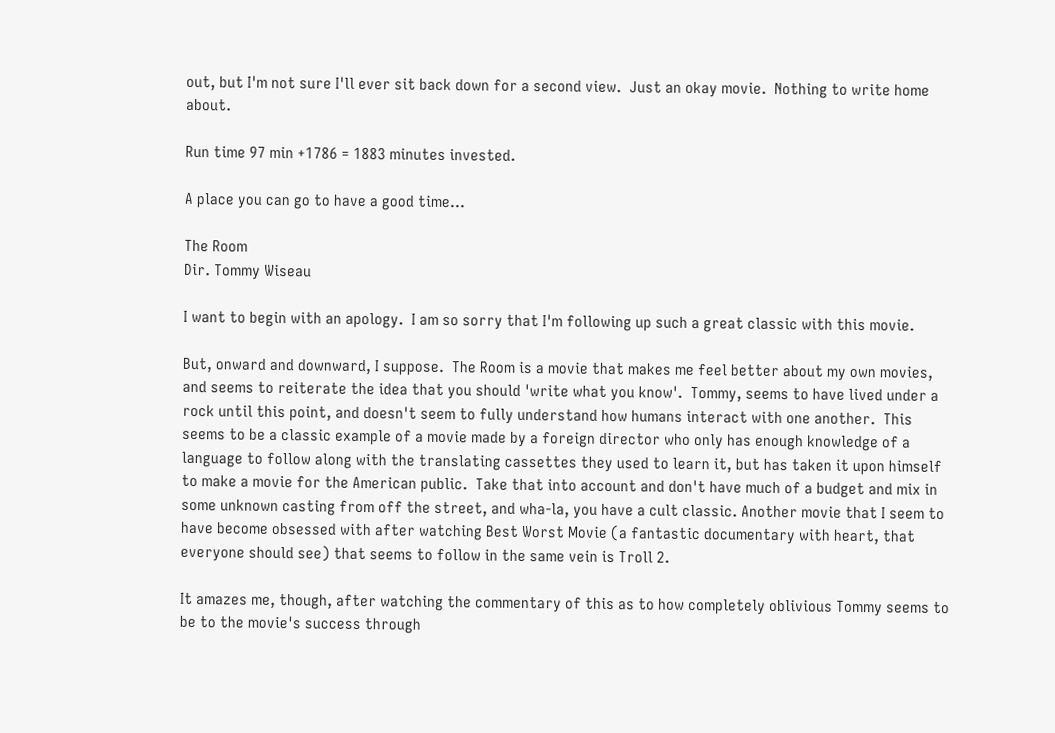out, but I'm not sure I'll ever sit back down for a second view.  Just an okay movie.  Nothing to write home about.

Run time 97 min +1786 = 1883 minutes invested.

A place you can go to have a good time...

The Room
Dir. Tommy Wiseau

I want to begin with an apology.  I am so sorry that I'm following up such a great classic with this movie.

But, onward and downward, I suppose.  The Room is a movie that makes me feel better about my own movies, and seems to reiterate the idea that you should 'write what you know'.  Tommy, seems to have lived under a rock until this point, and doesn't seem to fully understand how humans interact with one another.  This seems to be a classic example of a movie made by a foreign director who only has enough knowledge of a language to follow along with the translating cassettes they used to learn it, but has taken it upon himself to make a movie for the American public.  Take that into account and don't have much of a budget and mix in some unknown casting from off the street, and wha-la, you have a cult classic. Another movie that I seem to have become obsessed with after watching Best Worst Movie (a fantastic documentary with heart, that everyone should see) that seems to follow in the same vein is Troll 2.

It amazes me, though, after watching the commentary of this as to how completely oblivious Tommy seems to be to the movie's success through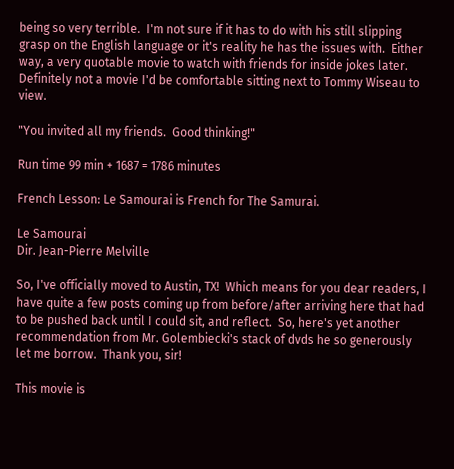being so very terrible.  I'm not sure if it has to do with his still slipping grasp on the English language or it's reality he has the issues with.  Either way, a very quotable movie to watch with friends for inside jokes later.  Definitely not a movie I'd be comfortable sitting next to Tommy Wiseau to view.

"You invited all my friends.  Good thinking!"

Run time 99 min + 1687 = 1786 minutes

French Lesson: Le Samourai is French for The Samurai.

Le Samourai
Dir. Jean-Pierre Melville

So, I've officially moved to Austin, TX!  Which means for you dear readers, I have quite a few posts coming up from before/after arriving here that had to be pushed back until I could sit, and reflect.  So, here's yet another recommendation from Mr. Golembiecki's stack of dvds he so generously let me borrow.  Thank you, sir!

This movie is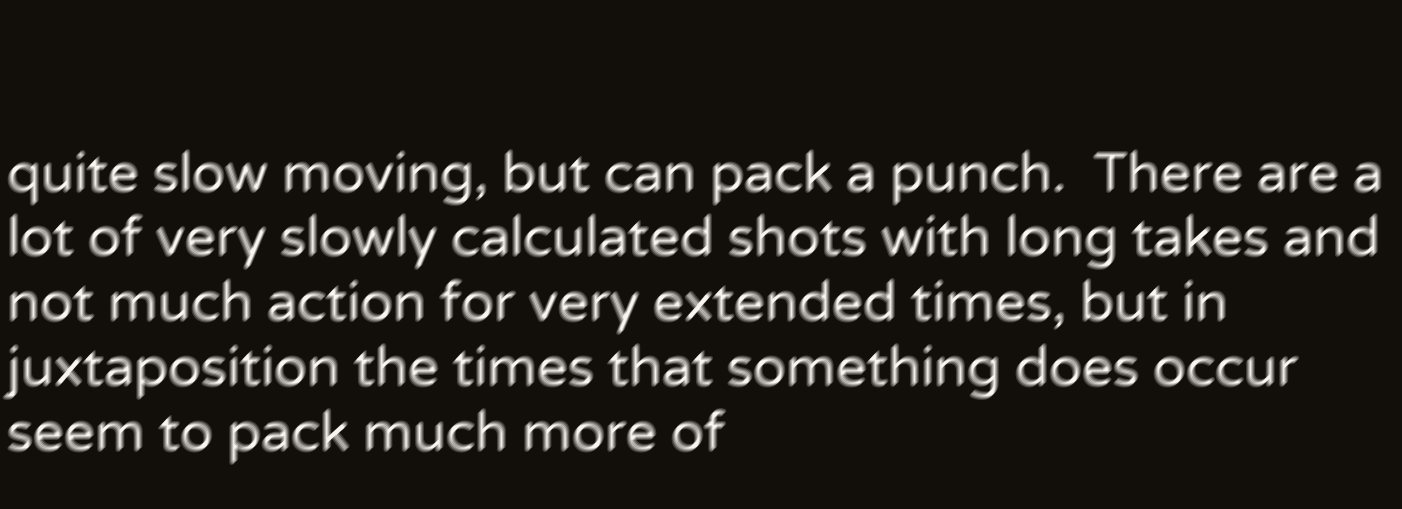quite slow moving, but can pack a punch.  There are a lot of very slowly calculated shots with long takes and not much action for very extended times, but in juxtaposition the times that something does occur seem to pack much more of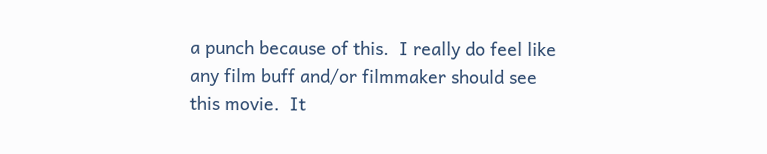a punch because of this.  I really do feel like any film buff and/or filmmaker should see this movie.  It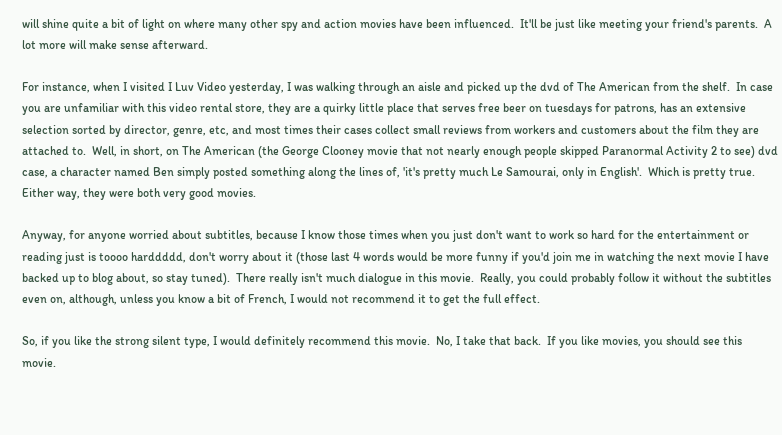will shine quite a bit of light on where many other spy and action movies have been influenced.  It'll be just like meeting your friend's parents.  A lot more will make sense afterward.

For instance, when I visited I Luv Video yesterday, I was walking through an aisle and picked up the dvd of The American from the shelf.  In case you are unfamiliar with this video rental store, they are a quirky little place that serves free beer on tuesdays for patrons, has an extensive selection sorted by director, genre, etc, and most times their cases collect small reviews from workers and customers about the film they are attached to.  Well, in short, on The American (the George Clooney movie that not nearly enough people skipped Paranormal Activity 2 to see) dvd case, a character named Ben simply posted something along the lines of, 'it's pretty much Le Samourai, only in English'.  Which is pretty true.  Either way, they were both very good movies.

Anyway, for anyone worried about subtitles, because I know those times when you just don't want to work so hard for the entertainment or reading just is toooo harddddd, don't worry about it (those last 4 words would be more funny if you'd join me in watching the next movie I have backed up to blog about, so stay tuned).  There really isn't much dialogue in this movie.  Really, you could probably follow it without the subtitles even on, although, unless you know a bit of French, I would not recommend it to get the full effect.

So, if you like the strong silent type, I would definitely recommend this movie.  No, I take that back.  If you like movies, you should see this movie.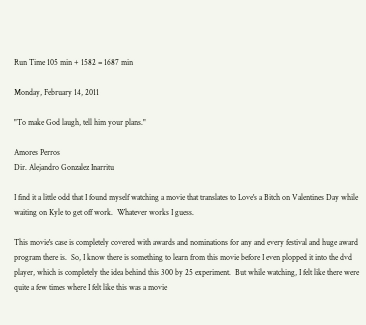Run Time 105 min + 1582 = 1687 min

Monday, February 14, 2011

"To make God laugh, tell him your plans."

Amores Perros
Dir. Alejandro Gonzalez Inarritu

I find it a little odd that I found myself watching a movie that translates to Love's a Bitch on Valentines Day while waiting on Kyle to get off work.  Whatever works I guess.

This movie's case is completely covered with awards and nominations for any and every festival and huge award program there is.  So, I know there is something to learn from this movie before I even plopped it into the dvd player, which is completely the idea behind this 300 by 25 experiment.  But while watching, I felt like there were quite a few times where I felt like this was a movie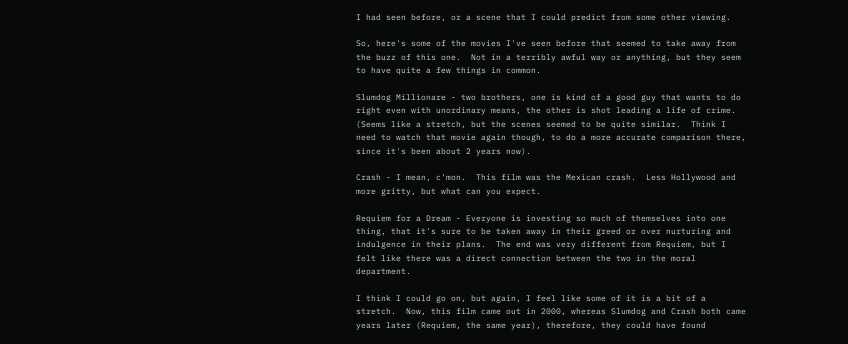I had seen before, or a scene that I could predict from some other viewing.

So, here's some of the movies I've seen before that seemed to take away from the buzz of this one.  Not in a terribly awful way or anything, but they seem to have quite a few things in common.

Slumdog Millionare - two brothers, one is kind of a good guy that wants to do right even with unordinary means, the other is shot leading a life of crime. (Seems like a stretch, but the scenes seemed to be quite similar.  Think I need to watch that movie again though, to do a more accurate comparison there, since it's been about 2 years now).

Crash - I mean, c'mon.  This film was the Mexican crash.  Less Hollywood and more gritty, but what can you expect.

Requiem for a Dream - Everyone is investing so much of themselves into one thing, that it's sure to be taken away in their greed or over nurturing and indulgence in their plans.  The end was very different from Requiem, but I felt like there was a direct connection between the two in the moral department.

I think I could go on, but again, I feel like some of it is a bit of a stretch.  Now, this film came out in 2000, whereas Slumdog and Crash both came years later (Requiem, the same year), therefore, they could have found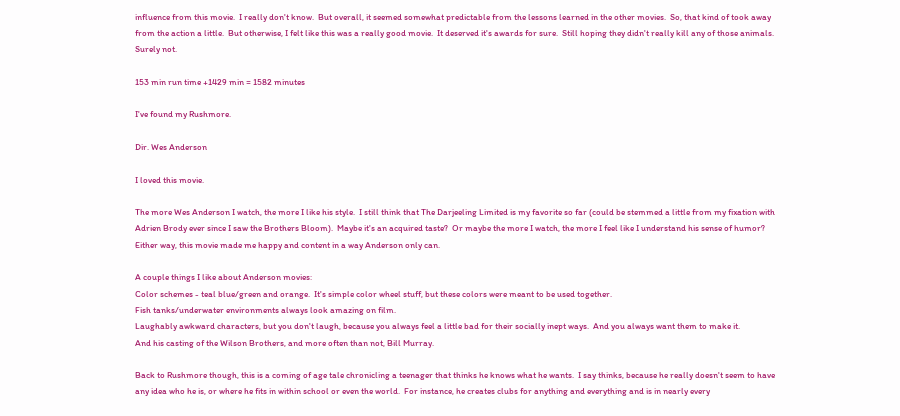influence from this movie.  I really don't know.  But overall, it seemed somewhat predictable from the lessons learned in the other movies.  So, that kind of took away from the action a little.  But otherwise, I felt like this was a really good movie.  It deserved it's awards for sure.  Still hoping they didn't really kill any of those animals.  Surely not.

153 min run time +1429 min = 1582 minutes

I've found my Rushmore.

Dir. Wes Anderson

I loved this movie.

The more Wes Anderson I watch, the more I like his style.  I still think that The Darjeeling Limited is my favorite so far (could be stemmed a little from my fixation with Adrien Brody ever since I saw the Brothers Bloom).  Maybe it's an acquired taste?  Or maybe the more I watch, the more I feel like I understand his sense of humor?  Either way, this movie made me happy and content in a way Anderson only can.

A couple things I like about Anderson movies:
Color schemes - teal blue/green and orange.  It's simple color wheel stuff, but these colors were meant to be used together.
Fish tanks/underwater environments always look amazing on film.
Laughably awkward characters, but you don't laugh, because you always feel a little bad for their socially inept ways.  And you always want them to make it.
And his casting of the Wilson Brothers, and more often than not, Bill Murray.

Back to Rushmore though, this is a coming of age tale chronicling a teenager that thinks he knows what he wants.  I say thinks, because he really doesn't seem to have any idea who he is, or where he fits in within school or even the world.  For instance, he creates clubs for anything and everything and is in nearly every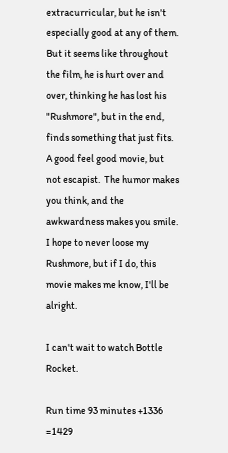extracurricular, but he isn't especially good at any of them.  But it seems like throughout the film, he is hurt over and over, thinking he has lost his "Rushmore", but in the end, finds something that just fits.
A good feel good movie, but not escapist.  The humor makes you think, and the awkwardness makes you smile.  I hope to never loose my Rushmore, but if I do, this movie makes me know, I'll be alright.

I can't wait to watch Bottle Rocket.

Run time 93 minutes +1336 =1429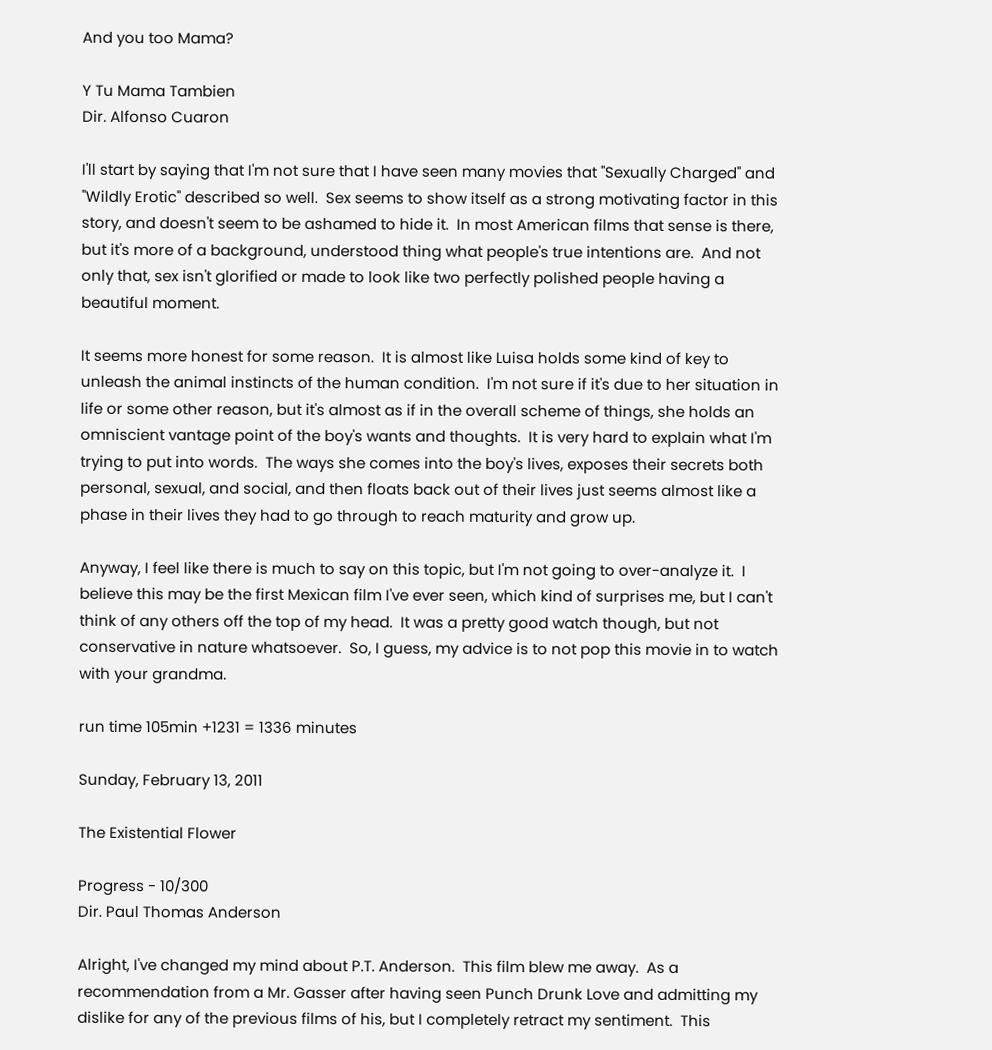And you too Mama?

Y Tu Mama Tambien
Dir. Alfonso Cuaron

I'll start by saying that I'm not sure that I have seen many movies that "Sexually Charged" and "Wildly Erotic" described so well.  Sex seems to show itself as a strong motivating factor in this story, and doesn't seem to be ashamed to hide it.  In most American films that sense is there, but it's more of a background, understood thing what people's true intentions are.  And not only that, sex isn't glorified or made to look like two perfectly polished people having a beautiful moment.

It seems more honest for some reason.  It is almost like Luisa holds some kind of key to unleash the animal instincts of the human condition.  I'm not sure if it's due to her situation in life or some other reason, but it's almost as if in the overall scheme of things, she holds an omniscient vantage point of the boy's wants and thoughts.  It is very hard to explain what I'm trying to put into words.  The ways she comes into the boy's lives, exposes their secrets both personal, sexual, and social, and then floats back out of their lives just seems almost like a phase in their lives they had to go through to reach maturity and grow up.

Anyway, I feel like there is much to say on this topic, but I'm not going to over-analyze it.  I believe this may be the first Mexican film I've ever seen, which kind of surprises me, but I can't think of any others off the top of my head.  It was a pretty good watch though, but not conservative in nature whatsoever.  So, I guess, my advice is to not pop this movie in to watch with your grandma.

run time 105min +1231 = 1336 minutes

Sunday, February 13, 2011

The Existential Flower

Progress - 10/300
Dir. Paul Thomas Anderson

Alright, I've changed my mind about P.T. Anderson.  This film blew me away.  As a recommendation from a Mr. Gasser after having seen Punch Drunk Love and admitting my dislike for any of the previous films of his, but I completely retract my sentiment.  This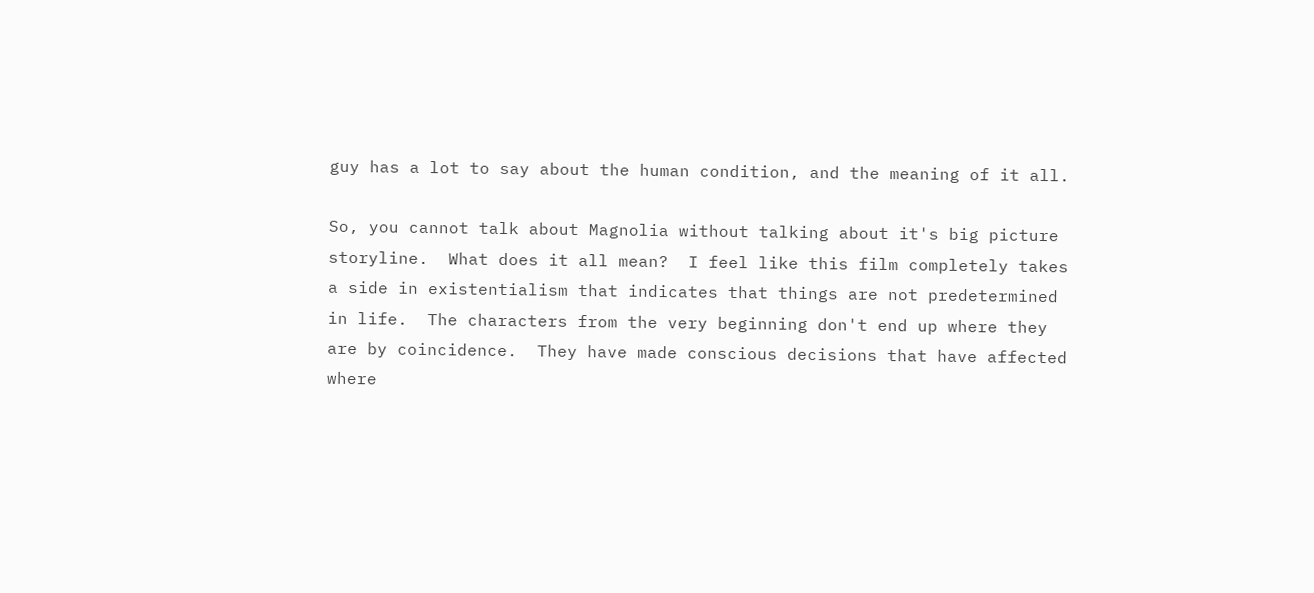guy has a lot to say about the human condition, and the meaning of it all.

So, you cannot talk about Magnolia without talking about it's big picture storyline.  What does it all mean?  I feel like this film completely takes a side in existentialism that indicates that things are not predetermined in life.  The characters from the very beginning don't end up where they are by coincidence.  They have made conscious decisions that have affected where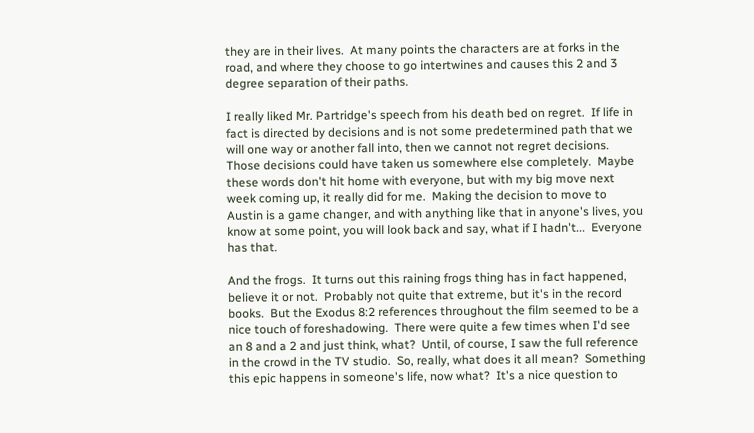they are in their lives.  At many points the characters are at forks in the road, and where they choose to go intertwines and causes this 2 and 3 degree separation of their paths.

I really liked Mr. Partridge's speech from his death bed on regret.  If life in fact is directed by decisions and is not some predetermined path that we will one way or another fall into, then we cannot not regret decisions.  Those decisions could have taken us somewhere else completely.  Maybe these words don't hit home with everyone, but with my big move next week coming up, it really did for me.  Making the decision to move to Austin is a game changer, and with anything like that in anyone's lives, you know at some point, you will look back and say, what if I hadn't...  Everyone has that.

And the frogs.  It turns out this raining frogs thing has in fact happened, believe it or not.  Probably not quite that extreme, but it's in the record books.  But the Exodus 8:2 references throughout the film seemed to be a nice touch of foreshadowing.  There were quite a few times when I'd see an 8 and a 2 and just think, what?  Until, of course, I saw the full reference in the crowd in the TV studio.  So, really, what does it all mean?  Something this epic happens in someone's life, now what?  It's a nice question to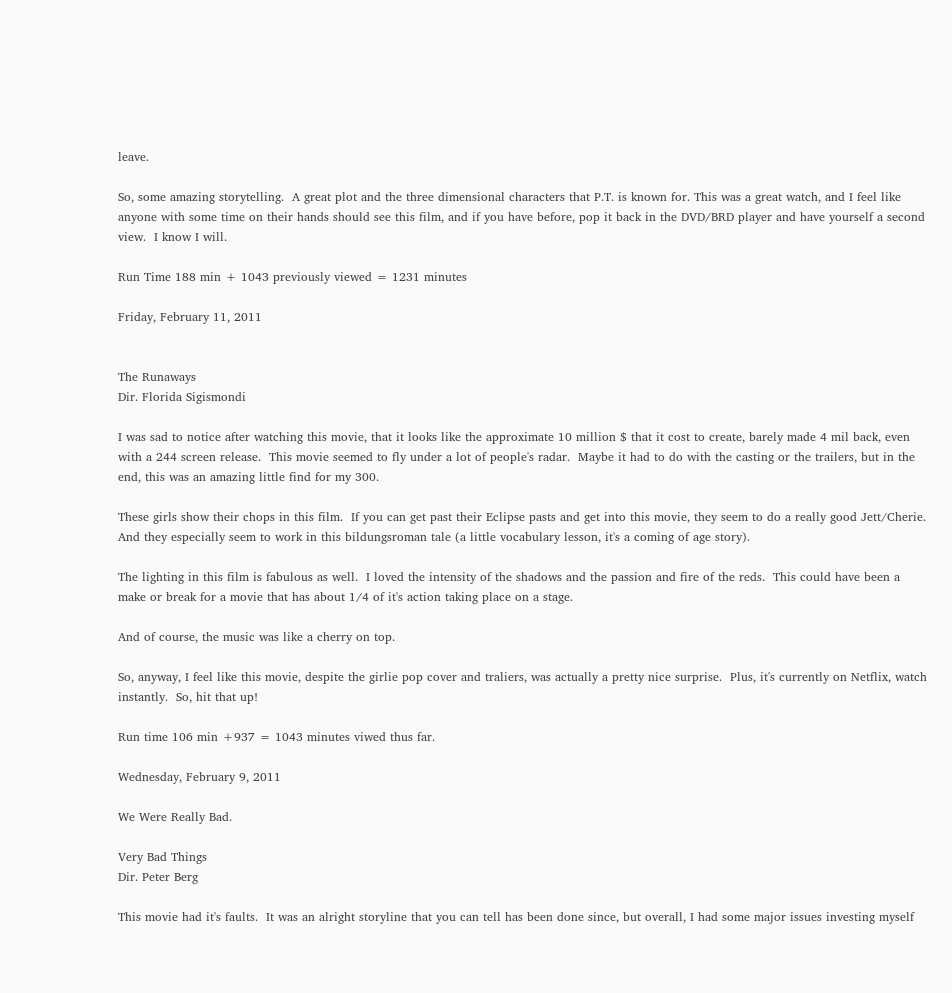leave.

So, some amazing storytelling.  A great plot and the three dimensional characters that P.T. is known for. This was a great watch, and I feel like anyone with some time on their hands should see this film, and if you have before, pop it back in the DVD/BRD player and have yourself a second view.  I know I will.

Run Time 188 min + 1043 previously viewed = 1231 minutes

Friday, February 11, 2011


The Runaways
Dir. Florida Sigismondi

I was sad to notice after watching this movie, that it looks like the approximate 10 million $ that it cost to create, barely made 4 mil back, even with a 244 screen release.  This movie seemed to fly under a lot of people's radar.  Maybe it had to do with the casting or the trailers, but in the end, this was an amazing little find for my 300.

These girls show their chops in this film.  If you can get past their Eclipse pasts and get into this movie, they seem to do a really good Jett/Cherie.  And they especially seem to work in this bildungsroman tale (a little vocabulary lesson, it's a coming of age story).

The lighting in this film is fabulous as well.  I loved the intensity of the shadows and the passion and fire of the reds.  This could have been a make or break for a movie that has about 1/4 of it's action taking place on a stage.

And of course, the music was like a cherry on top.

So, anyway, I feel like this movie, despite the girlie pop cover and traliers, was actually a pretty nice surprise.  Plus, it's currently on Netflix, watch instantly.  So, hit that up!

Run time 106 min +937 = 1043 minutes viwed thus far.

Wednesday, February 9, 2011

We Were Really Bad.

Very Bad Things
Dir. Peter Berg

This movie had it's faults.  It was an alright storyline that you can tell has been done since, but overall, I had some major issues investing myself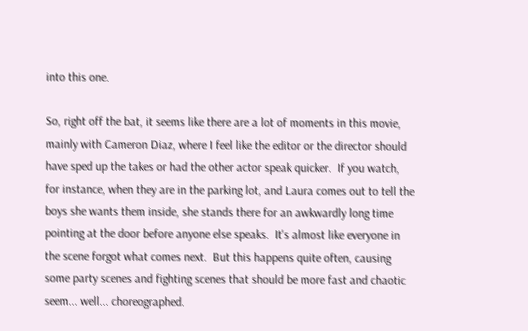into this one.

So, right off the bat, it seems like there are a lot of moments in this movie, mainly with Cameron Diaz, where I feel like the editor or the director should have sped up the takes or had the other actor speak quicker.  If you watch, for instance, when they are in the parking lot, and Laura comes out to tell the boys she wants them inside, she stands there for an awkwardly long time pointing at the door before anyone else speaks.  It's almost like everyone in the scene forgot what comes next.  But this happens quite often, causing some party scenes and fighting scenes that should be more fast and chaotic seem... well... choreographed.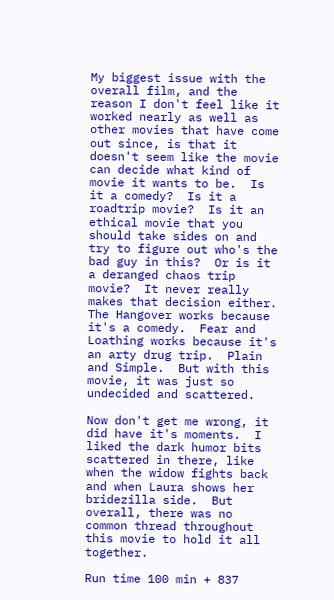My biggest issue with the overall film, and the reason I don't feel like it worked nearly as well as other movies that have come out since, is that it doesn't seem like the movie can decide what kind of movie it wants to be.  Is it a comedy?  Is it a roadtrip movie?  Is it an ethical movie that you should take sides on and try to figure out who's the bad guy in this?  Or is it a deranged chaos trip movie?  It never really makes that decision either.  The Hangover works because it's a comedy.  Fear and Loathing works because it's an arty drug trip.  Plain and Simple.  But with this movie, it was just so undecided and scattered.

Now don't get me wrong, it did have it's moments.  I liked the dark humor bits scattered in there, like when the widow fights back and when Laura shows her bridezilla side.  But overall, there was no common thread throughout this movie to hold it all together.

Run time 100 min + 837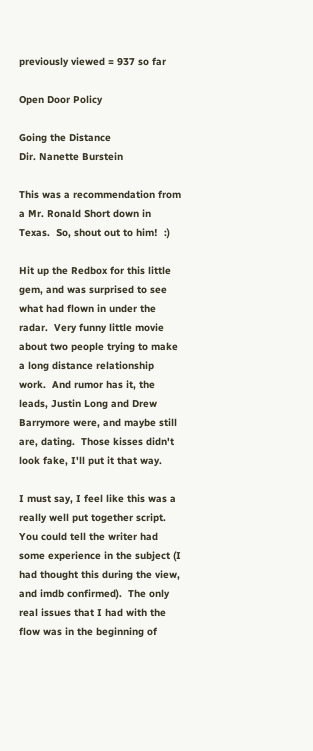previously viewed = 937 so far

Open Door Policy

Going the Distance
Dir. Nanette Burstein

This was a recommendation from a Mr. Ronald Short down in Texas.  So, shout out to him!  :)

Hit up the Redbox for this little gem, and was surprised to see what had flown in under the radar.  Very funny little movie about two people trying to make a long distance relationship work.  And rumor has it, the leads, Justin Long and Drew Barrymore were, and maybe still are, dating.  Those kisses didn't look fake, I'll put it that way.

I must say, I feel like this was a really well put together script.  You could tell the writer had some experience in the subject (I had thought this during the view, and imdb confirmed).  The only real issues that I had with the flow was in the beginning of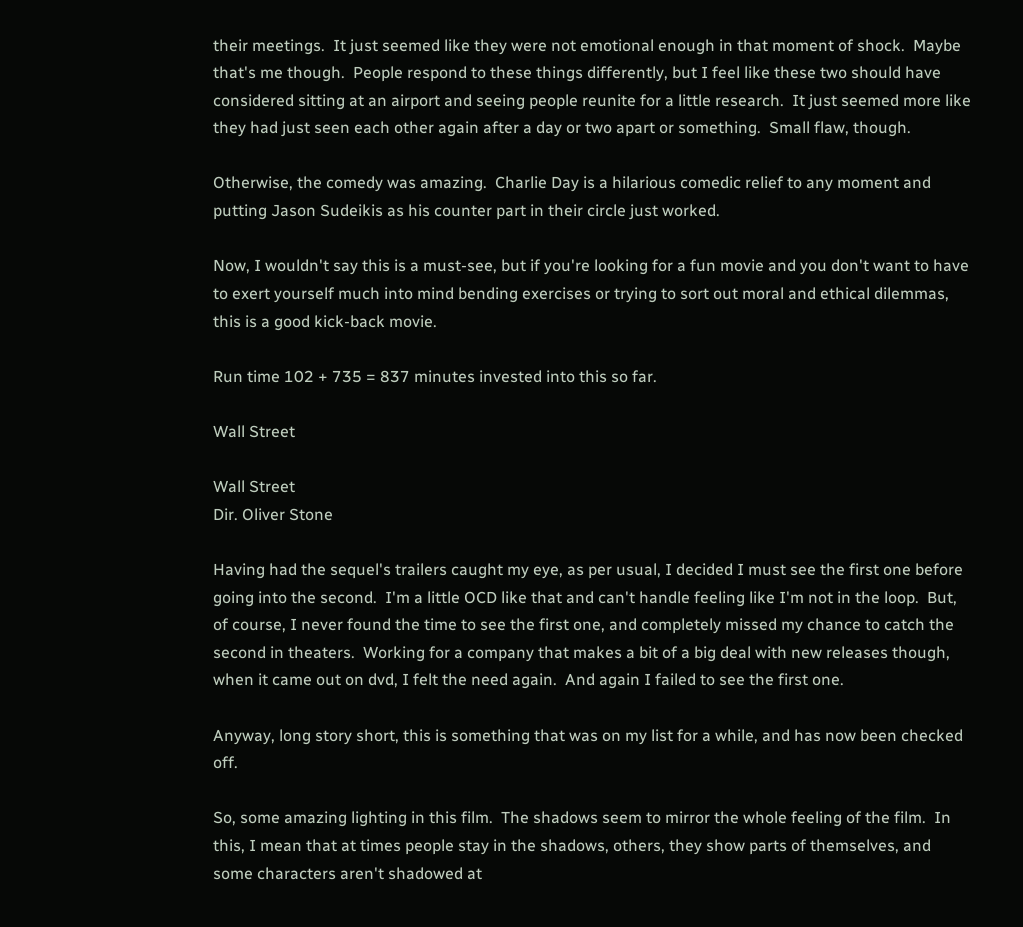their meetings.  It just seemed like they were not emotional enough in that moment of shock.  Maybe that's me though.  People respond to these things differently, but I feel like these two should have considered sitting at an airport and seeing people reunite for a little research.  It just seemed more like they had just seen each other again after a day or two apart or something.  Small flaw, though.

Otherwise, the comedy was amazing.  Charlie Day is a hilarious comedic relief to any moment and putting Jason Sudeikis as his counter part in their circle just worked.

Now, I wouldn't say this is a must-see, but if you're looking for a fun movie and you don't want to have to exert yourself much into mind bending exercises or trying to sort out moral and ethical dilemmas, this is a good kick-back movie.

Run time 102 + 735 = 837 minutes invested into this so far.

Wall Street

Wall Street
Dir. Oliver Stone

Having had the sequel's trailers caught my eye, as per usual, I decided I must see the first one before going into the second.  I'm a little OCD like that and can't handle feeling like I'm not in the loop.  But, of course, I never found the time to see the first one, and completely missed my chance to catch the second in theaters.  Working for a company that makes a bit of a big deal with new releases though, when it came out on dvd, I felt the need again.  And again I failed to see the first one.

Anyway, long story short, this is something that was on my list for a while, and has now been checked off.

So, some amazing lighting in this film.  The shadows seem to mirror the whole feeling of the film.  In this, I mean that at times people stay in the shadows, others, they show parts of themselves, and some characters aren't shadowed at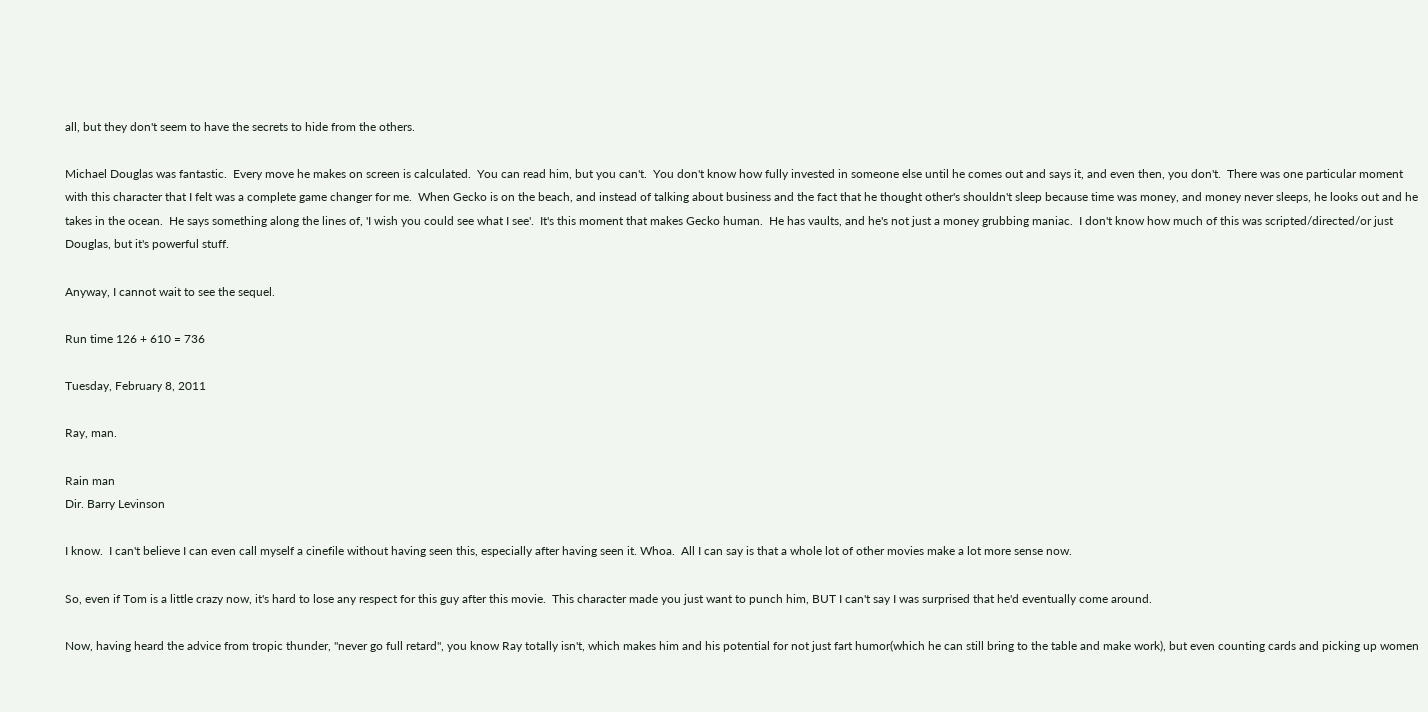all, but they don't seem to have the secrets to hide from the others.

Michael Douglas was fantastic.  Every move he makes on screen is calculated.  You can read him, but you can't.  You don't know how fully invested in someone else until he comes out and says it, and even then, you don't.  There was one particular moment with this character that I felt was a complete game changer for me.  When Gecko is on the beach, and instead of talking about business and the fact that he thought other's shouldn't sleep because time was money, and money never sleeps, he looks out and he takes in the ocean.  He says something along the lines of, 'I wish you could see what I see'.  It's this moment that makes Gecko human.  He has vaults, and he's not just a money grubbing maniac.  I don't know how much of this was scripted/directed/or just Douglas, but it's powerful stuff.

Anyway, I cannot wait to see the sequel.

Run time 126 + 610 = 736

Tuesday, February 8, 2011

Ray, man.

Rain man
Dir. Barry Levinson

I know.  I can't believe I can even call myself a cinefile without having seen this, especially after having seen it. Whoa.  All I can say is that a whole lot of other movies make a lot more sense now.

So, even if Tom is a little crazy now, it's hard to lose any respect for this guy after this movie.  This character made you just want to punch him, BUT I can't say I was surprised that he'd eventually come around.

Now, having heard the advice from tropic thunder, "never go full retard", you know Ray totally isn't, which makes him and his potential for not just fart humor(which he can still bring to the table and make work), but even counting cards and picking up women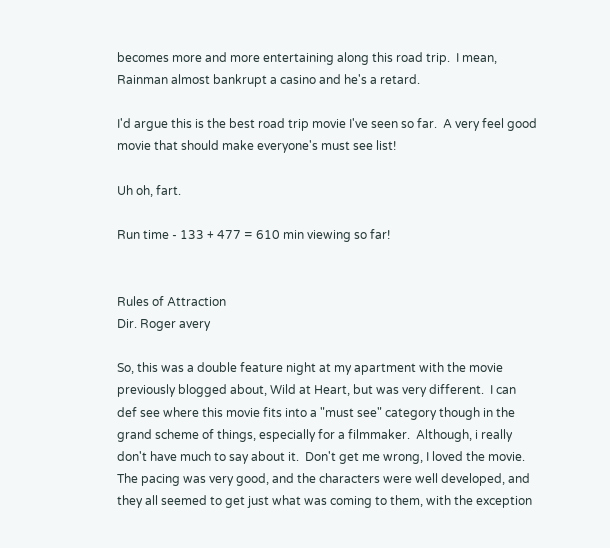becomes more and more entertaining along this road trip.  I mean, Rainman almost bankrupt a casino and he's a retard.

I'd argue this is the best road trip movie I've seen so far.  A very feel good movie that should make everyone's must see list!

Uh oh, fart.

Run time - 133 + 477 = 610 min viewing so far!


Rules of Attraction
Dir. Roger avery

So, this was a double feature night at my apartment with the movie previously blogged about, Wild at Heart, but was very different.  I can def see where this movie fits into a "must see" category though in the grand scheme of things, especially for a filmmaker.  Although, i really don't have much to say about it.  Don't get me wrong, I loved the movie.  The pacing was very good, and the characters were well developed, and they all seemed to get just what was coming to them, with the exception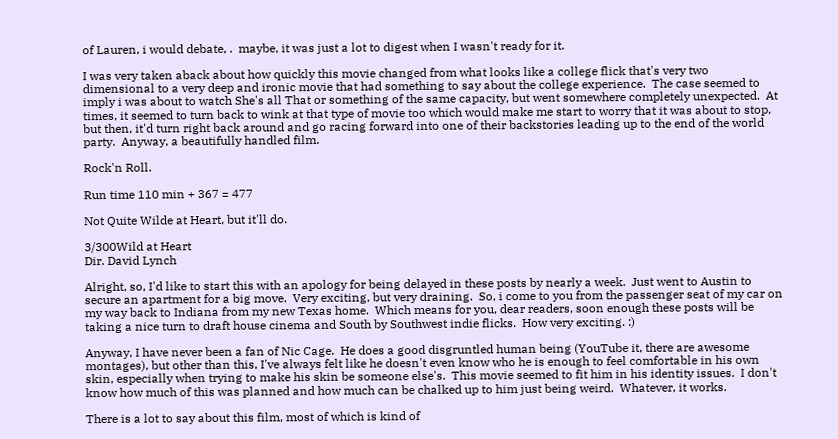of Lauren, i would debate, .  maybe, it was just a lot to digest when I wasn't ready for it.

I was very taken aback about how quickly this movie changed from what looks like a college flick that's very two dimensional to a very deep and ironic movie that had something to say about the college experience.  The case seemed to imply i was about to watch She's all That or something of the same capacity, but went somewhere completely unexpected.  At times, it seemed to turn back to wink at that type of movie too which would make me start to worry that it was about to stop, but then, it'd turn right back around and go racing forward into one of their backstories leading up to the end of the world party.  Anyway, a beautifully handled film.

Rock'n Roll.

Run time 110 min + 367 = 477

Not Quite Wilde at Heart, but it'll do.

3/300Wild at Heart
Dir. David Lynch

Alright, so, I'd like to start this with an apology for being delayed in these posts by nearly a week.  Just went to Austin to secure an apartment for a big move.  Very exciting, but very draining.  So, i come to you from the passenger seat of my car on my way back to Indiana from my new Texas home.  Which means for you, dear readers, soon enough these posts will be taking a nice turn to draft house cinema and South by Southwest indie flicks.  How very exciting. :)

Anyway, I have never been a fan of Nic Cage.  He does a good disgruntled human being (YouTube it, there are awesome montages), but other than this, I've always felt like he doesn't even know who he is enough to feel comfortable in his own skin, especially when trying to make his skin be someone else's.  This movie seemed to fit him in his identity issues.  I don't know how much of this was planned and how much can be chalked up to him just being weird.  Whatever, it works.

There is a lot to say about this film, most of which is kind of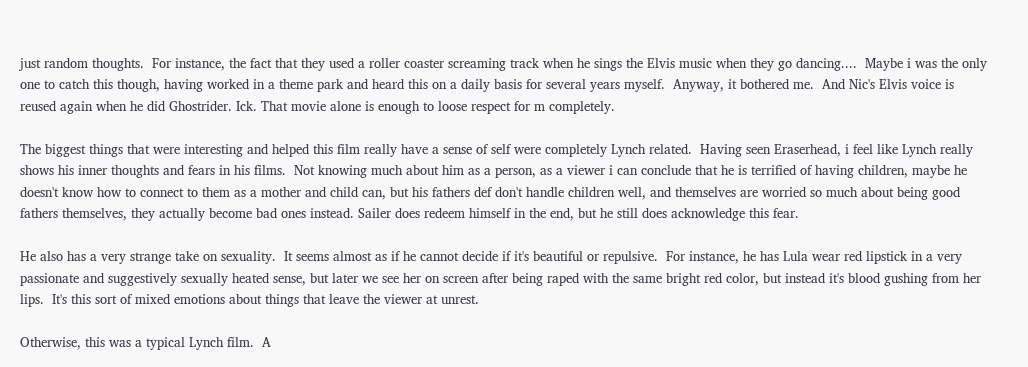just random thoughts.  For instance, the fact that they used a roller coaster screaming track when he sings the Elvis music when they go dancing....  Maybe i was the only one to catch this though, having worked in a theme park and heard this on a daily basis for several years myself.  Anyway, it bothered me.  And Nic's Elvis voice is reused again when he did Ghostrider. Ick. That movie alone is enough to loose respect for m completely.

The biggest things that were interesting and helped this film really have a sense of self were completely Lynch related.  Having seen Eraserhead, i feel like Lynch really shows his inner thoughts and fears in his films.  Not knowing much about him as a person, as a viewer i can conclude that he is terrified of having children, maybe he doesn't know how to connect to them as a mother and child can, but his fathers def don't handle children well, and themselves are worried so much about being good fathers themselves, they actually become bad ones instead. Sailer does redeem himself in the end, but he still does acknowledge this fear.

He also has a very strange take on sexuality.  It seems almost as if he cannot decide if it's beautiful or repulsive.  For instance, he has Lula wear red lipstick in a very passionate and suggestively sexually heated sense, but later we see her on screen after being raped with the same bright red color, but instead it's blood gushing from her lips.  It's this sort of mixed emotions about things that leave the viewer at unrest.

Otherwise, this was a typical Lynch film.  A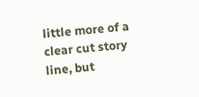little more of a clear cut story line, but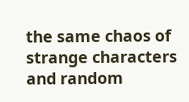the same chaos of strange characters and random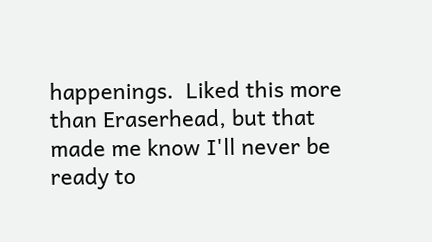happenings.  Liked this more than Eraserhead, but that made me know I'll never be ready to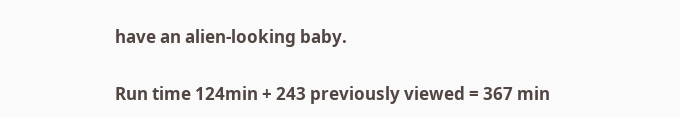have an alien-looking baby.

Run time 124min + 243 previously viewed = 367 min